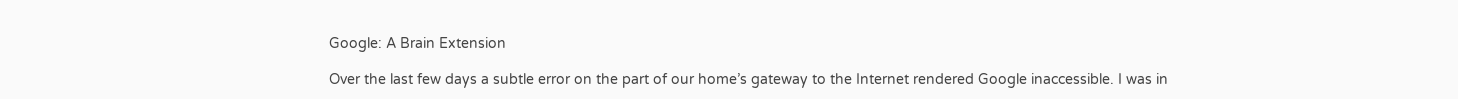Google: A Brain Extension

Over the last few days a subtle error on the part of our home’s gateway to the Internet rendered Google inaccessible. I was in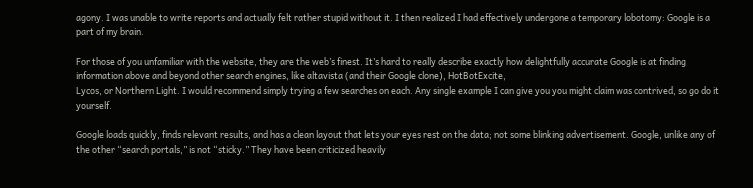agony. I was unable to write reports and actually felt rather stupid without it. I then realized I had effectively undergone a temporary lobotomy: Google is a part of my brain.

For those of you unfamiliar with the website, they are the web’s finest. It’s hard to really describe exactly how delightfully accurate Google is at finding information above and beyond other search engines, like altavista (and their Google clone), HotBotExcite,
Lycos, or Northern Light. I would recommend simply trying a few searches on each. Any single example I can give you you might claim was contrived, so go do it yourself.

Google loads quickly, finds relevant results, and has a clean layout that lets your eyes rest on the data; not some blinking advertisement. Google, unlike any of the other “search portals,” is not “sticky.” They have been criticized heavily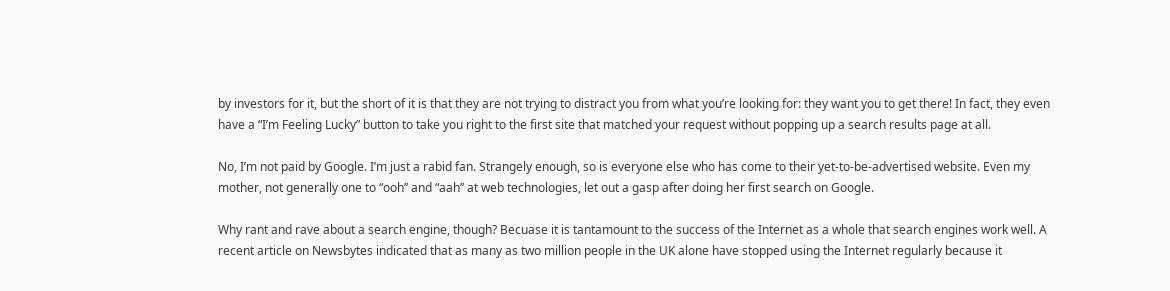by investors for it, but the short of it is that they are not trying to distract you from what you’re looking for: they want you to get there! In fact, they even have a “I’m Feeling Lucky” button to take you right to the first site that matched your request without popping up a search results page at all.

No, I’m not paid by Google. I’m just a rabid fan. Strangely enough, so is everyone else who has come to their yet-to-be-advertised website. Even my mother, not generally one to “ooh” and “aah” at web technologies, let out a gasp after doing her first search on Google.

Why rant and rave about a search engine, though? Becuase it is tantamount to the success of the Internet as a whole that search engines work well. A recent article on Newsbytes indicated that as many as two million people in the UK alone have stopped using the Internet regularly because it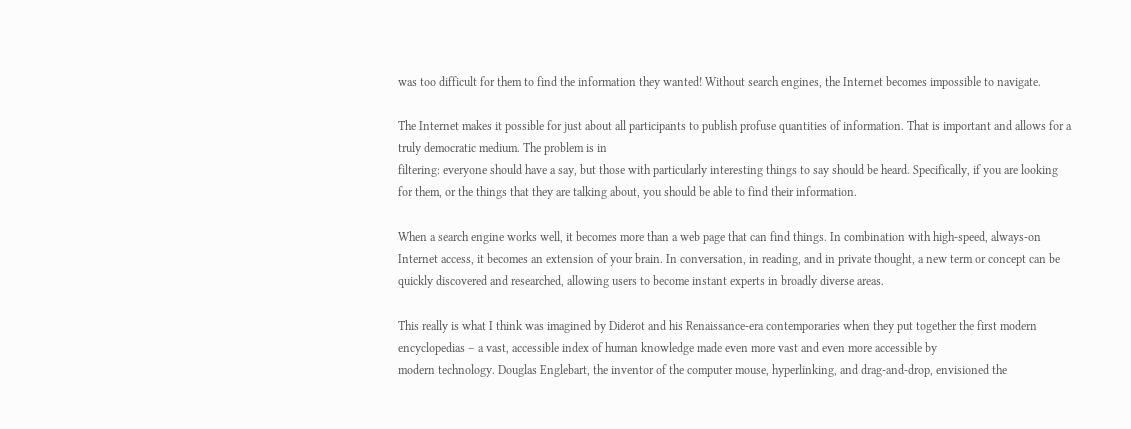was too difficult for them to find the information they wanted! Without search engines, the Internet becomes impossible to navigate.

The Internet makes it possible for just about all participants to publish profuse quantities of information. That is important and allows for a truly democratic medium. The problem is in
filtering: everyone should have a say, but those with particularly interesting things to say should be heard. Specifically, if you are looking for them, or the things that they are talking about, you should be able to find their information.

When a search engine works well, it becomes more than a web page that can find things. In combination with high-speed, always-on Internet access, it becomes an extension of your brain. In conversation, in reading, and in private thought, a new term or concept can be quickly discovered and researched, allowing users to become instant experts in broadly diverse areas.

This really is what I think was imagined by Diderot and his Renaissance-era contemporaries when they put together the first modern encyclopedias – a vast, accessible index of human knowledge made even more vast and even more accessible by
modern technology. Douglas Englebart, the inventor of the computer mouse, hyperlinking, and drag-and-drop, envisioned the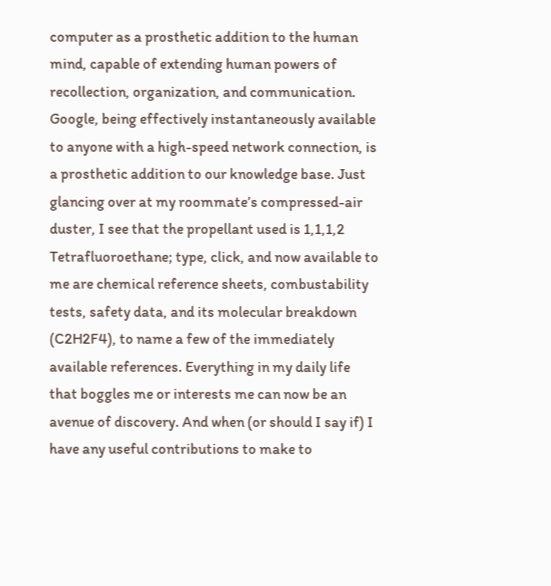computer as a prosthetic addition to the human mind, capable of extending human powers of recollection, organization, and communication. Google, being effectively instantaneously available to anyone with a high-speed network connection, is a prosthetic addition to our knowledge base. Just glancing over at my roommate’s compressed-air duster, I see that the propellant used is 1,1,1,2 Tetrafluoroethane; type, click, and now available to me are chemical reference sheets, combustability tests, safety data, and its molecular breakdown (C2H2F4), to name a few of the immediately available references. Everything in my daily life that boggles me or interests me can now be an avenue of discovery. And when (or should I say if) I have any useful contributions to make to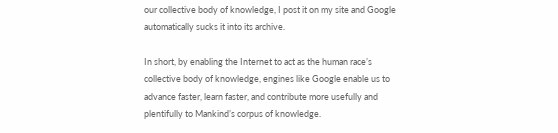our collective body of knowledge, I post it on my site and Google automatically sucks it into its archive.

In short, by enabling the Internet to act as the human race’s collective body of knowledge, engines like Google enable us to advance faster, learn faster, and contribute more usefully and plentifully to Mankind’s corpus of knowledge.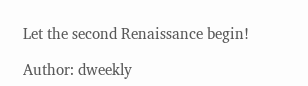Let the second Renaissance begin!

Author: dweekly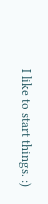I like to start things. :)